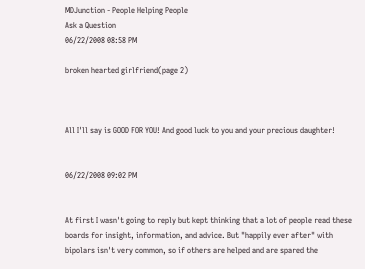MDJunction - People Helping People
Ask a Question
06/22/2008 08:58 PM

broken hearted girlfriend(page 2)



All I'll say is GOOD FOR YOU! And good luck to you and your precious daughter!


06/22/2008 09:02 PM


At first I wasn't going to reply but kept thinking that a lot of people read these boards for insight, information, and advice. But "happily ever after" with bipolars isn't very common, so if others are helped and are spared the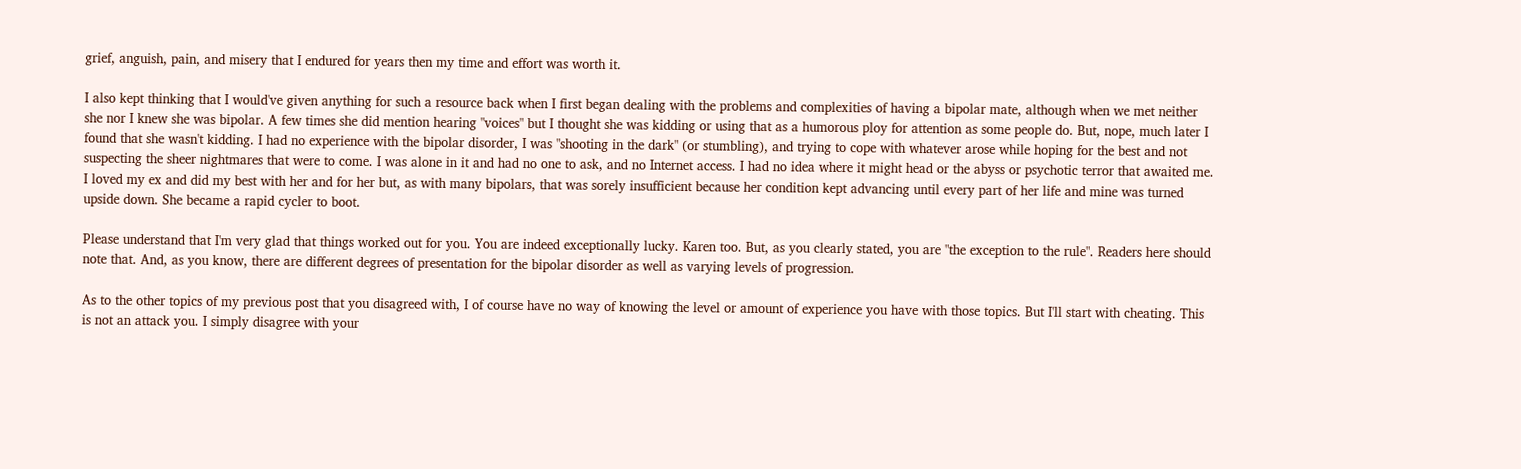grief, anguish, pain, and misery that I endured for years then my time and effort was worth it.

I also kept thinking that I would've given anything for such a resource back when I first began dealing with the problems and complexities of having a bipolar mate, although when we met neither she nor I knew she was bipolar. A few times she did mention hearing "voices" but I thought she was kidding or using that as a humorous ploy for attention as some people do. But, nope, much later I found that she wasn't kidding. I had no experience with the bipolar disorder, I was "shooting in the dark" (or stumbling), and trying to cope with whatever arose while hoping for the best and not suspecting the sheer nightmares that were to come. I was alone in it and had no one to ask, and no Internet access. I had no idea where it might head or the abyss or psychotic terror that awaited me. I loved my ex and did my best with her and for her but, as with many bipolars, that was sorely insufficient because her condition kept advancing until every part of her life and mine was turned upside down. She became a rapid cycler to boot.

Please understand that I'm very glad that things worked out for you. You are indeed exceptionally lucky. Karen too. But, as you clearly stated, you are "the exception to the rule". Readers here should note that. And, as you know, there are different degrees of presentation for the bipolar disorder as well as varying levels of progression.

As to the other topics of my previous post that you disagreed with, I of course have no way of knowing the level or amount of experience you have with those topics. But I'll start with cheating. This is not an attack you. I simply disagree with your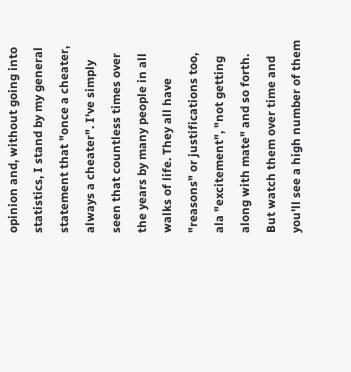opinion and, without going into statistics, I stand by my general statement that "once a cheater, always a cheater". I've simply seen that countless times over the years by many people in all walks of life. They all have "reasons" or justifications too, ala "excitement", "not getting along with mate" and so forth. But watch them over time and you'll see a high number of them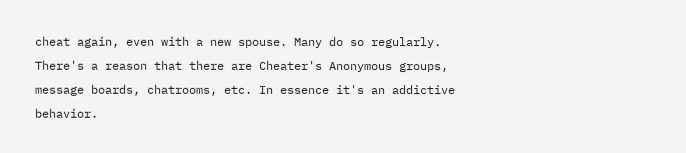cheat again, even with a new spouse. Many do so regularly. There's a reason that there are Cheater's Anonymous groups, message boards, chatrooms, etc. In essence it's an addictive behavior.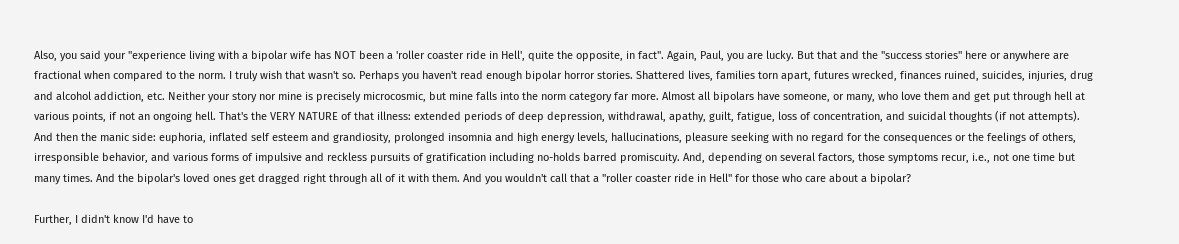Also, you said your "experience living with a bipolar wife has NOT been a 'roller coaster ride in Hell', quite the opposite, in fact". Again, Paul, you are lucky. But that and the "success stories" here or anywhere are fractional when compared to the norm. I truly wish that wasn't so. Perhaps you haven't read enough bipolar horror stories. Shattered lives, families torn apart, futures wrecked, finances ruined, suicides, injuries, drug and alcohol addiction, etc. Neither your story nor mine is precisely microcosmic, but mine falls into the norm category far more. Almost all bipolars have someone, or many, who love them and get put through hell at various points, if not an ongoing hell. That's the VERY NATURE of that illness: extended periods of deep depression, withdrawal, apathy, guilt, fatigue, loss of concentration, and suicidal thoughts (if not attempts). And then the manic side: euphoria, inflated self esteem and grandiosity, prolonged insomnia and high energy levels, hallucinations, pleasure seeking with no regard for the consequences or the feelings of others, irresponsible behavior, and various forms of impulsive and reckless pursuits of gratification including no-holds barred promiscuity. And, depending on several factors, those symptoms recur, i.e., not one time but many times. And the bipolar's loved ones get dragged right through all of it with them. And you wouldn't call that a "roller coaster ride in Hell" for those who care about a bipolar?

Further, I didn't know I'd have to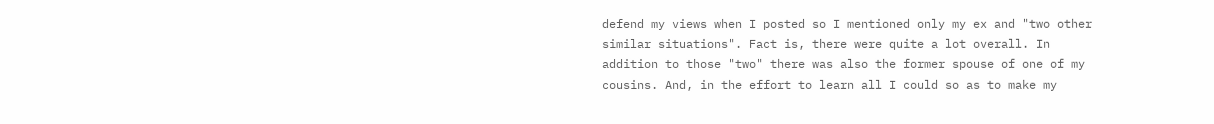defend my views when I posted so I mentioned only my ex and "two other similar situations". Fact is, there were quite a lot overall. In addition to those "two" there was also the former spouse of one of my cousins. And, in the effort to learn all I could so as to make my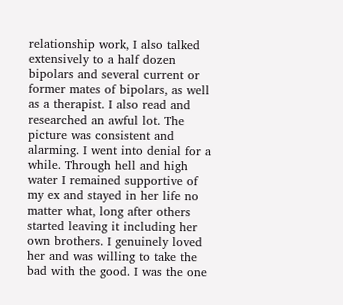relationship work, I also talked extensively to a half dozen bipolars and several current or former mates of bipolars, as well as a therapist. I also read and researched an awful lot. The picture was consistent and alarming. I went into denial for a while. Through hell and high water I remained supportive of my ex and stayed in her life no matter what, long after others started leaving it including her own brothers. I genuinely loved her and was willing to take the bad with the good. I was the one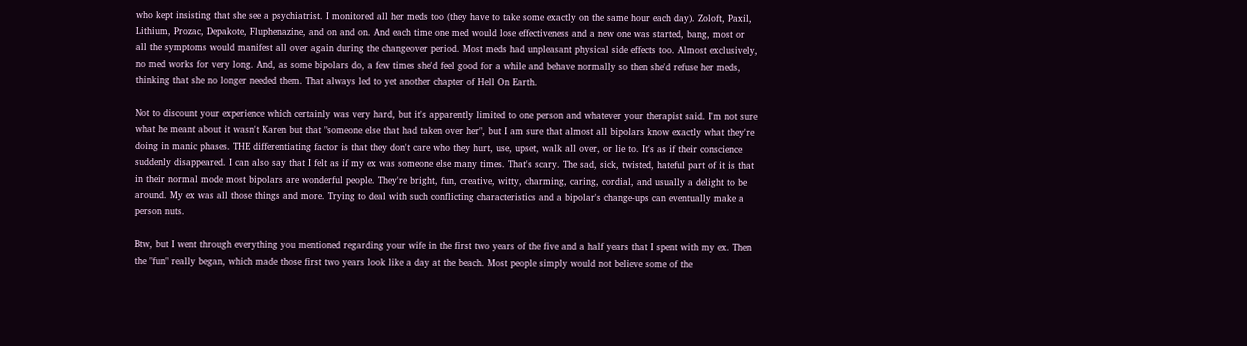who kept insisting that she see a psychiatrist. I monitored all her meds too (they have to take some exactly on the same hour each day). Zoloft, Paxil, Lithium, Prozac, Depakote, Fluphenazine, and on and on. And each time one med would lose effectiveness and a new one was started, bang, most or all the symptoms would manifest all over again during the changeover period. Most meds had unpleasant physical side effects too. Almost exclusively, no med works for very long. And, as some bipolars do, a few times she'd feel good for a while and behave normally so then she'd refuse her meds, thinking that she no longer needed them. That always led to yet another chapter of Hell On Earth.

Not to discount your experience which certainly was very hard, but it's apparently limited to one person and whatever your therapist said. I'm not sure what he meant about it wasn't Karen but that "someone else that had taken over her", but I am sure that almost all bipolars know exactly what they're doing in manic phases. THE differentiating factor is that they don't care who they hurt, use, upset, walk all over, or lie to. It's as if their conscience suddenly disappeared. I can also say that I felt as if my ex was someone else many times. That's scary. The sad, sick, twisted, hateful part of it is that in their normal mode most bipolars are wonderful people. They're bright, fun, creative, witty, charming, caring, cordial, and usually a delight to be around. My ex was all those things and more. Trying to deal with such conflicting characteristics and a bipolar's change-ups can eventually make a person nuts.

Btw, but I went through everything you mentioned regarding your wife in the first two years of the five and a half years that I spent with my ex. Then the "fun" really began, which made those first two years look like a day at the beach. Most people simply would not believe some of the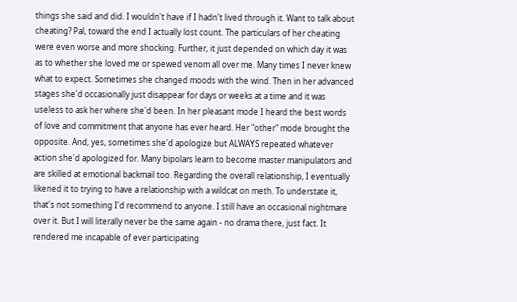things she said and did. I wouldn't have if I hadn't lived through it. Want to talk about cheating? Pal, toward the end I actually lost count. The particulars of her cheating were even worse and more shocking. Further, it just depended on which day it was as to whether she loved me or spewed venom all over me. Many times I never knew what to expect. Sometimes she changed moods with the wind. Then in her advanced stages she'd occasionally just disappear for days or weeks at a time and it was useless to ask her where she'd been. In her pleasant mode I heard the best words of love and commitment that anyone has ever heard. Her "other" mode brought the opposite. And, yes, sometimes she'd apologize but ALWAYS repeated whatever action she'd apologized for. Many bipolars learn to become master manipulators and are skilled at emotional backmail too. Regarding the overall relationship, I eventually likened it to trying to have a relationship with a wildcat on meth. To understate it, that's not something I'd recommend to anyone. I still have an occasional nightmare over it. But I will literally never be the same again - no drama there, just fact. It rendered me incapable of ever participating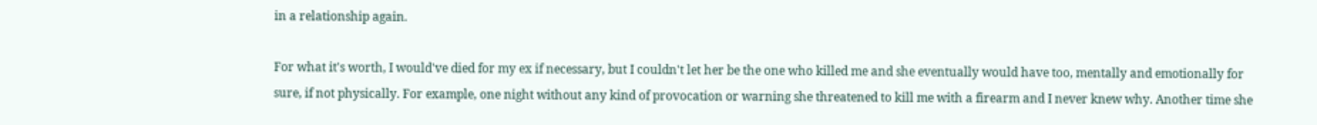in a relationship again.

For what it's worth, I would've died for my ex if necessary, but I couldn't let her be the one who killed me and she eventually would have too, mentally and emotionally for sure, if not physically. For example, one night without any kind of provocation or warning she threatened to kill me with a firearm and I never knew why. Another time she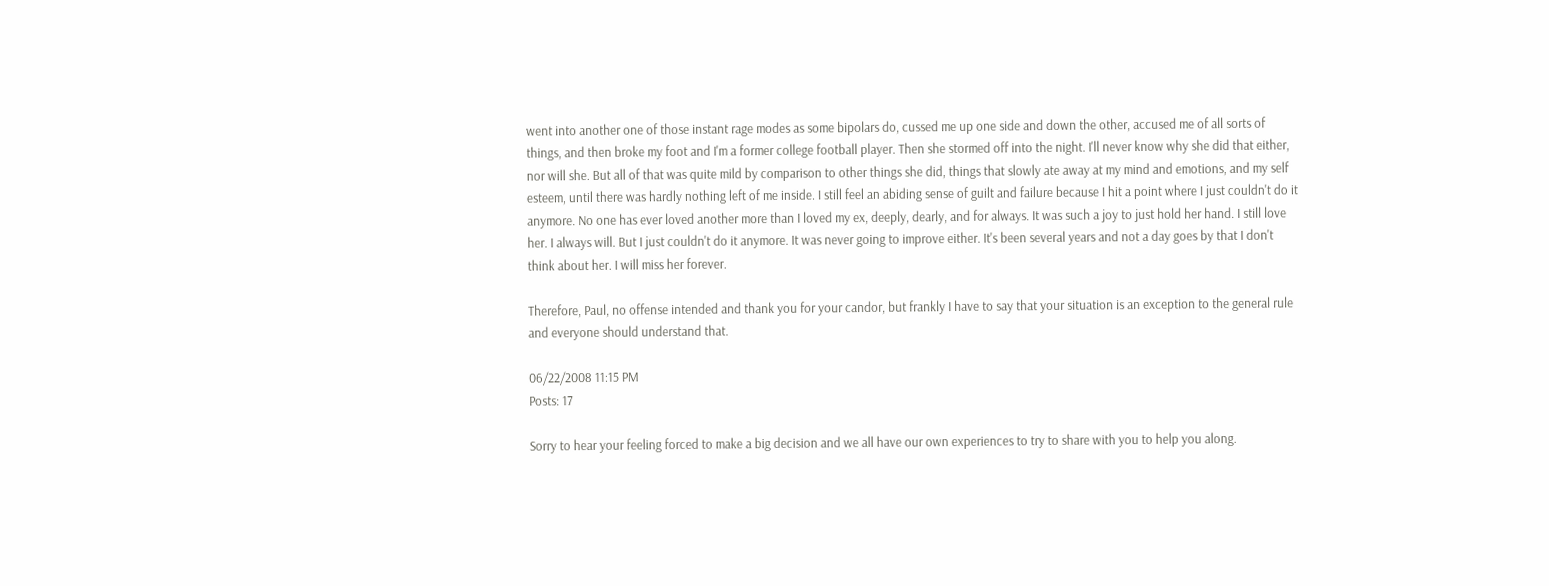went into another one of those instant rage modes as some bipolars do, cussed me up one side and down the other, accused me of all sorts of things, and then broke my foot and I'm a former college football player. Then she stormed off into the night. I'll never know why she did that either, nor will she. But all of that was quite mild by comparison to other things she did, things that slowly ate away at my mind and emotions, and my self esteem, until there was hardly nothing left of me inside. I still feel an abiding sense of guilt and failure because I hit a point where I just couldn't do it anymore. No one has ever loved another more than I loved my ex, deeply, dearly, and for always. It was such a joy to just hold her hand. I still love her. I always will. But I just couldn't do it anymore. It was never going to improve either. It's been several years and not a day goes by that I don't think about her. I will miss her forever.

Therefore, Paul, no offense intended and thank you for your candor, but frankly I have to say that your situation is an exception to the general rule and everyone should understand that.

06/22/2008 11:15 PM
Posts: 17

Sorry to hear your feeling forced to make a big decision and we all have our own experiences to try to share with you to help you along.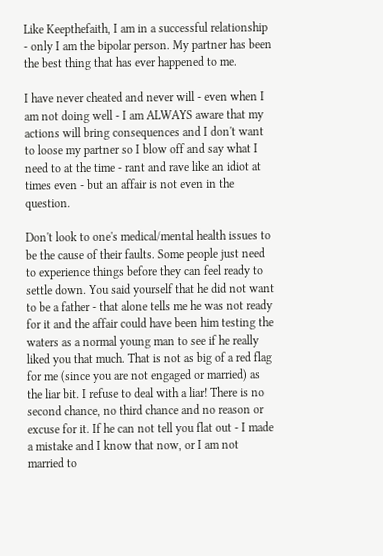Like Keepthefaith, I am in a successful relationship - only I am the bipolar person. My partner has been the best thing that has ever happened to me.

I have never cheated and never will - even when I am not doing well - I am ALWAYS aware that my actions will bring consequences and I don't want to loose my partner so I blow off and say what I need to at the time - rant and rave like an idiot at times even - but an affair is not even in the question.

Don't look to one's medical/mental health issues to be the cause of their faults. Some people just need to experience things before they can feel ready to settle down. You said yourself that he did not want to be a father - that alone tells me he was not ready for it and the affair could have been him testing the waters as a normal young man to see if he really liked you that much. That is not as big of a red flag for me (since you are not engaged or married) as the liar bit. I refuse to deal with a liar! There is no second chance, no third chance and no reason or excuse for it. If he can not tell you flat out - I made a mistake and I know that now, or I am not married to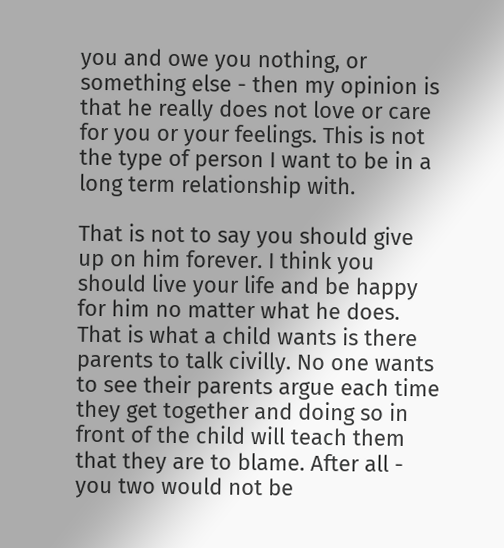you and owe you nothing, or something else - then my opinion is that he really does not love or care for you or your feelings. This is not the type of person I want to be in a long term relationship with.

That is not to say you should give up on him forever. I think you should live your life and be happy for him no matter what he does. That is what a child wants is there parents to talk civilly. No one wants to see their parents argue each time they get together and doing so in front of the child will teach them that they are to blame. After all - you two would not be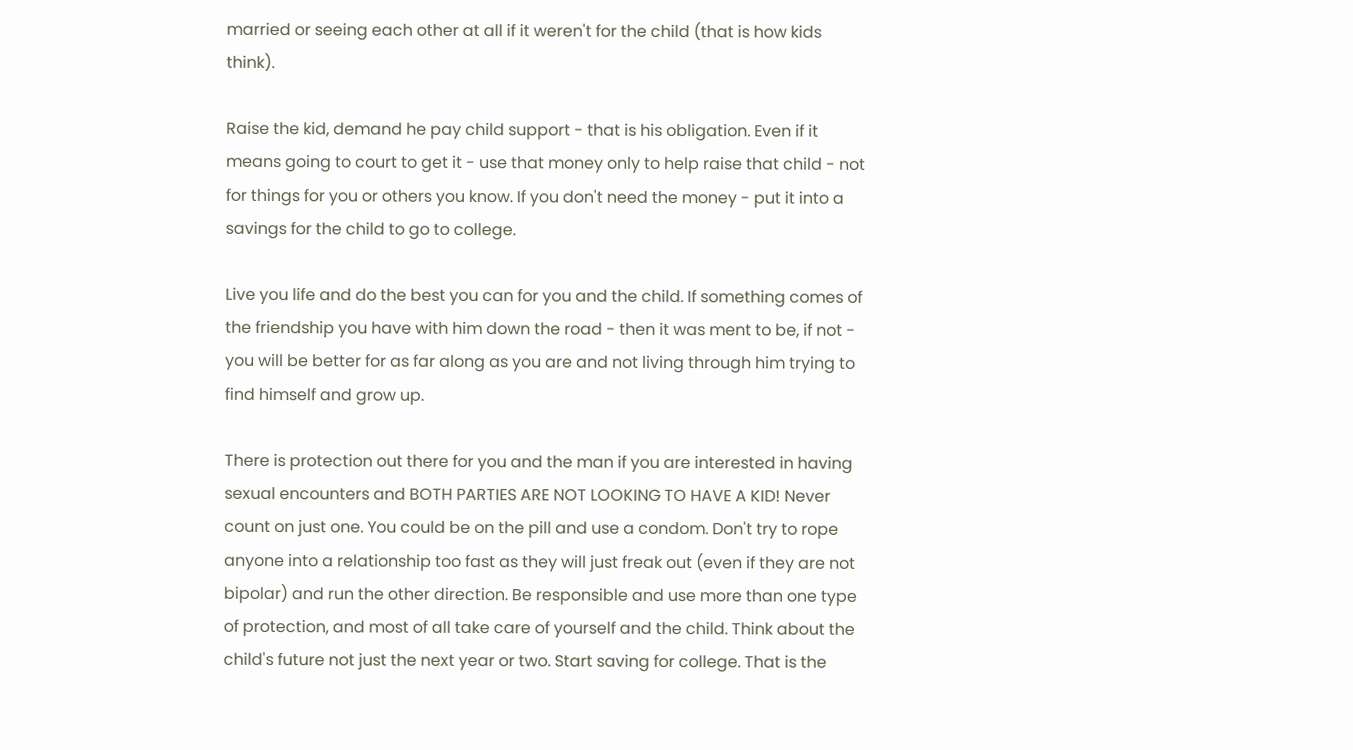married or seeing each other at all if it weren't for the child (that is how kids think).

Raise the kid, demand he pay child support - that is his obligation. Even if it means going to court to get it - use that money only to help raise that child - not for things for you or others you know. If you don't need the money - put it into a savings for the child to go to college.

Live you life and do the best you can for you and the child. If something comes of the friendship you have with him down the road - then it was ment to be, if not - you will be better for as far along as you are and not living through him trying to find himself and grow up.

There is protection out there for you and the man if you are interested in having sexual encounters and BOTH PARTIES ARE NOT LOOKING TO HAVE A KID! Never count on just one. You could be on the pill and use a condom. Don't try to rope anyone into a relationship too fast as they will just freak out (even if they are not bipolar) and run the other direction. Be responsible and use more than one type of protection, and most of all take care of yourself and the child. Think about the child's future not just the next year or two. Start saving for college. That is the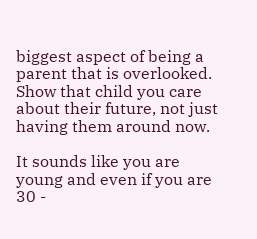biggest aspect of being a parent that is overlooked. Show that child you care about their future, not just having them around now.

It sounds like you are young and even if you are 30 -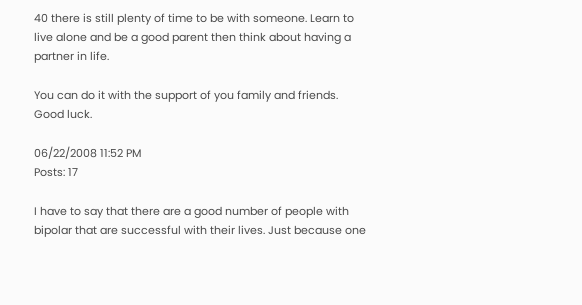40 there is still plenty of time to be with someone. Learn to live alone and be a good parent then think about having a partner in life.

You can do it with the support of you family and friends. Good luck.

06/22/2008 11:52 PM
Posts: 17

I have to say that there are a good number of people with bipolar that are successful with their lives. Just because one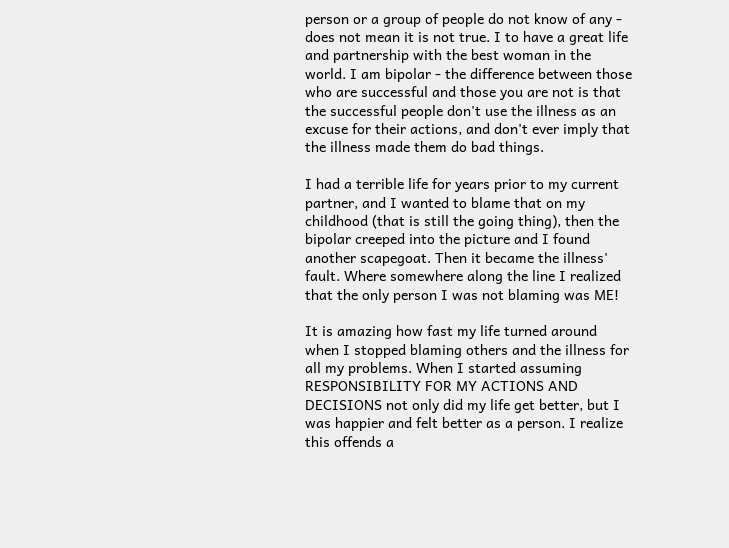person or a group of people do not know of any - does not mean it is not true. I to have a great life and partnership with the best woman in the world. I am bipolar - the difference between those who are successful and those you are not is that the successful people don't use the illness as an excuse for their actions, and don't ever imply that the illness made them do bad things.

I had a terrible life for years prior to my current partner, and I wanted to blame that on my childhood (that is still the going thing), then the bipolar creeped into the picture and I found another scapegoat. Then it became the illness' fault. Where somewhere along the line I realized that the only person I was not blaming was ME!

It is amazing how fast my life turned around when I stopped blaming others and the illness for all my problems. When I started assuming RESPONSIBILITY FOR MY ACTIONS AND DECISIONS not only did my life get better, but I was happier and felt better as a person. I realize this offends a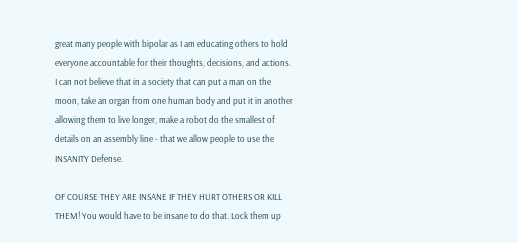great many people with bipolar as I am educating others to hold everyone accountable for their thoughts, decisions, and actions. I can not believe that in a society that can put a man on the moon, take an organ from one human body and put it in another allowing them to live longer, make a robot do the smallest of details on an assembly line - that we allow people to use the INSANITY Defense.

OF COURSE THEY ARE INSANE IF THEY HURT OTHERS OR KILL THEM! You would have to be insane to do that. Lock them up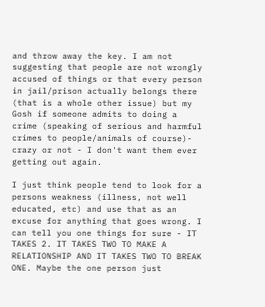and throw away the key. I am not suggesting that people are not wrongly accused of things or that every person in jail/prison actually belongs there (that is a whole other issue) but my Gosh if someone admits to doing a crime (speaking of serious and harmful crimes to people/animals of course)- crazy or not - I don't want them ever getting out again.

I just think people tend to look for a persons weakness (illness, not well educated, etc) and use that as an excuse for anything that goes wrong. I can tell you one things for sure - IT TAKES 2. IT TAKES TWO TO MAKE A RELATIONSHIP AND IT TAKES TWO TO BREAK ONE. Maybe the one person just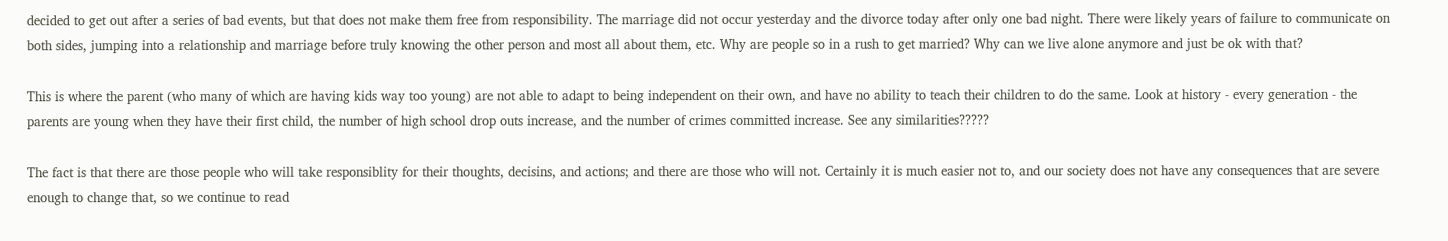decided to get out after a series of bad events, but that does not make them free from responsibility. The marriage did not occur yesterday and the divorce today after only one bad night. There were likely years of failure to communicate on both sides, jumping into a relationship and marriage before truly knowing the other person and most all about them, etc. Why are people so in a rush to get married? Why can we live alone anymore and just be ok with that?

This is where the parent (who many of which are having kids way too young) are not able to adapt to being independent on their own, and have no ability to teach their children to do the same. Look at history - every generation - the parents are young when they have their first child, the number of high school drop outs increase, and the number of crimes committed increase. See any similarities?????

The fact is that there are those people who will take responsiblity for their thoughts, decisins, and actions; and there are those who will not. Certainly it is much easier not to, and our society does not have any consequences that are severe enough to change that, so we continue to read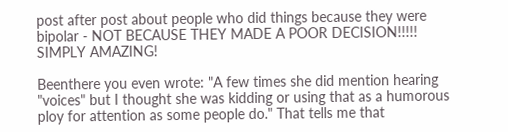post after post about people who did things because they were bipolar - NOT BECAUSE THEY MADE A POOR DECISION!!!!! SIMPLY AMAZING!

Beenthere you even wrote: "A few times she did mention hearing "voices" but I thought she was kidding or using that as a humorous ploy for attention as some people do." That tells me that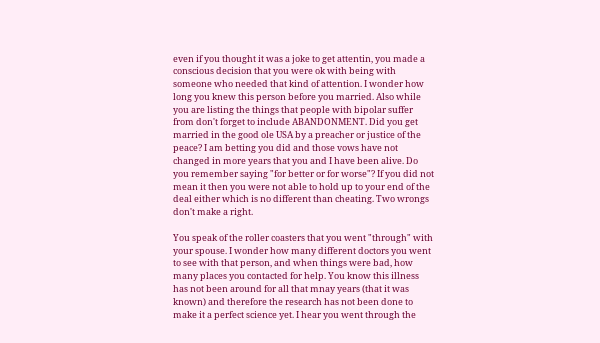even if you thought it was a joke to get attentin, you made a conscious decision that you were ok with being with someone who needed that kind of attention. I wonder how long you knew this person before you married. Also while you are listing the things that people with bipolar suffer from don't forget to include ABANDONMENT. Did you get married in the good ole USA by a preacher or justice of the peace? I am betting you did and those vows have not changed in more years that you and I have been alive. Do you remember saying "for better or for worse"? If you did not mean it then you were not able to hold up to your end of the deal either which is no different than cheating. Two wrongs don't make a right.

You speak of the roller coasters that you went "through" with your spouse. I wonder how many different doctors you went to see with that person, and when things were bad, how many places you contacted for help. You know this illness has not been around for all that mnay years (that it was known) and therefore the research has not been done to make it a perfect science yet. I hear you went through the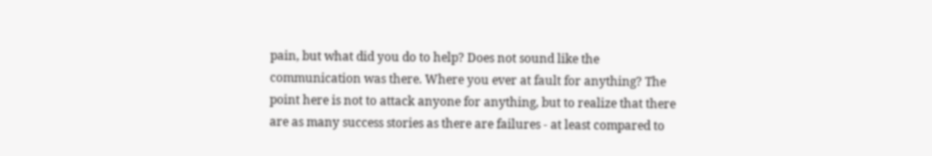pain, but what did you do to help? Does not sound like the communication was there. Where you ever at fault for anything? The point here is not to attack anyone for anything, but to realize that there are as many success stories as there are failures - at least compared to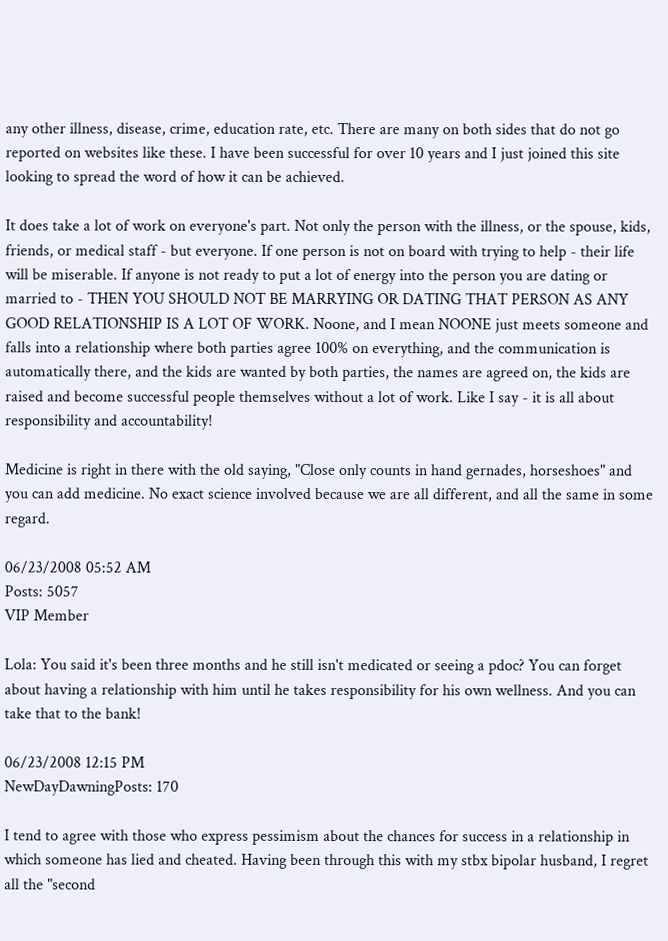any other illness, disease, crime, education rate, etc. There are many on both sides that do not go reported on websites like these. I have been successful for over 10 years and I just joined this site looking to spread the word of how it can be achieved.

It does take a lot of work on everyone's part. Not only the person with the illness, or the spouse, kids, friends, or medical staff - but everyone. If one person is not on board with trying to help - their life will be miserable. If anyone is not ready to put a lot of energy into the person you are dating or married to - THEN YOU SHOULD NOT BE MARRYING OR DATING THAT PERSON AS ANY GOOD RELATIONSHIP IS A LOT OF WORK. Noone, and I mean NOONE just meets someone and falls into a relationship where both parties agree 100% on everything, and the communication is automatically there, and the kids are wanted by both parties, the names are agreed on, the kids are raised and become successful people themselves without a lot of work. Like I say - it is all about responsibility and accountability!

Medicine is right in there with the old saying, "Close only counts in hand gernades, horseshoes" and you can add medicine. No exact science involved because we are all different, and all the same in some regard.

06/23/2008 05:52 AM
Posts: 5057
VIP Member

Lola: You said it's been three months and he still isn't medicated or seeing a pdoc? You can forget about having a relationship with him until he takes responsibility for his own wellness. And you can take that to the bank!

06/23/2008 12:15 PM
NewDayDawningPosts: 170

I tend to agree with those who express pessimism about the chances for success in a relationship in which someone has lied and cheated. Having been through this with my stbx bipolar husband, I regret all the "second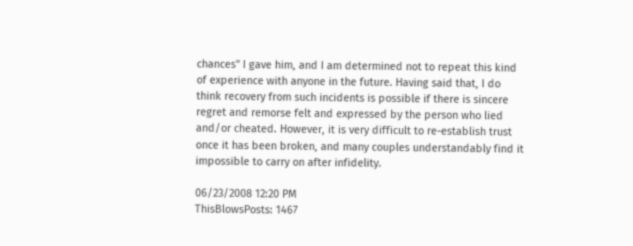chances" I gave him, and I am determined not to repeat this kind of experience with anyone in the future. Having said that, I do think recovery from such incidents is possible if there is sincere regret and remorse felt and expressed by the person who lied and/or cheated. However, it is very difficult to re-establish trust once it has been broken, and many couples understandably find it impossible to carry on after infidelity.

06/23/2008 12:20 PM
ThisBlowsPosts: 1467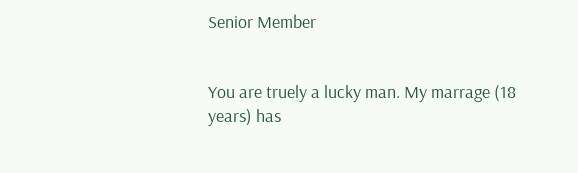Senior Member


You are truely a lucky man. My marrage (18 years) has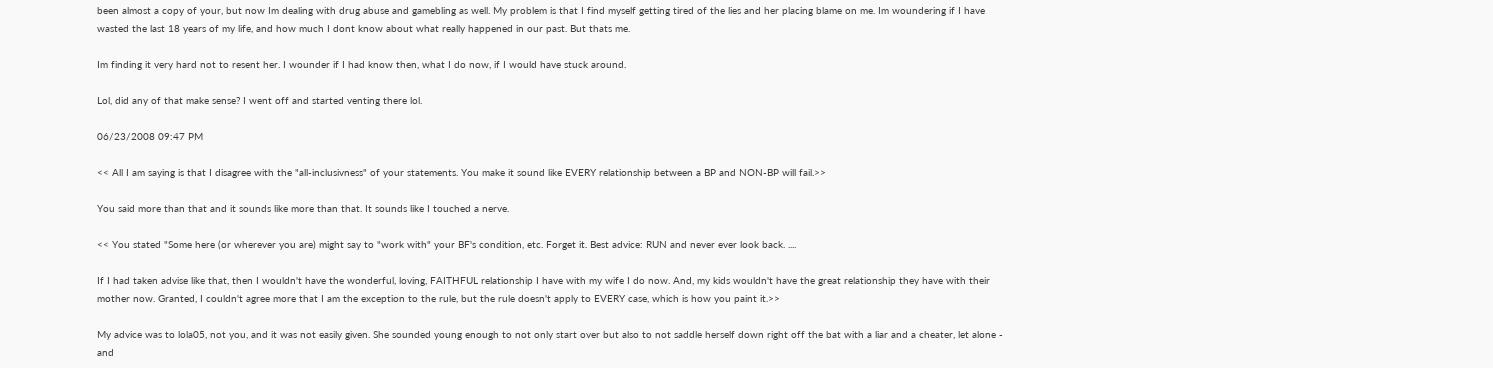been almost a copy of your, but now Im dealing with drug abuse and gamebling as well. My problem is that I find myself getting tired of the lies and her placing blame on me. Im woundering if I have wasted the last 18 years of my life, and how much I dont know about what really happened in our past. But thats me.

Im finding it very hard not to resent her. I wounder if I had know then, what I do now, if I would have stuck around.

Lol, did any of that make sense? I went off and started venting there lol.

06/23/2008 09:47 PM

<< All I am saying is that I disagree with the "all-inclusivness" of your statements. You make it sound like EVERY relationship between a BP and NON-BP will fail.>>

You said more than that and it sounds like more than that. It sounds like I touched a nerve.

<< You stated "Some here (or wherever you are) might say to "work with" your BF's condition, etc. Forget it. Best advice: RUN and never ever look back. ....

If I had taken advise like that, then I wouldn't have the wonderful, loving, FAITHFUL relationship I have with my wife I do now. And, my kids wouldn't have the great relationship they have with their mother now. Granted, I couldn't agree more that I am the exception to the rule, but the rule doesn't apply to EVERY case, which is how you paint it.>>

My advice was to lola05, not you, and it was not easily given. She sounded young enough to not only start over but also to not saddle herself down right off the bat with a liar and a cheater, let alone - and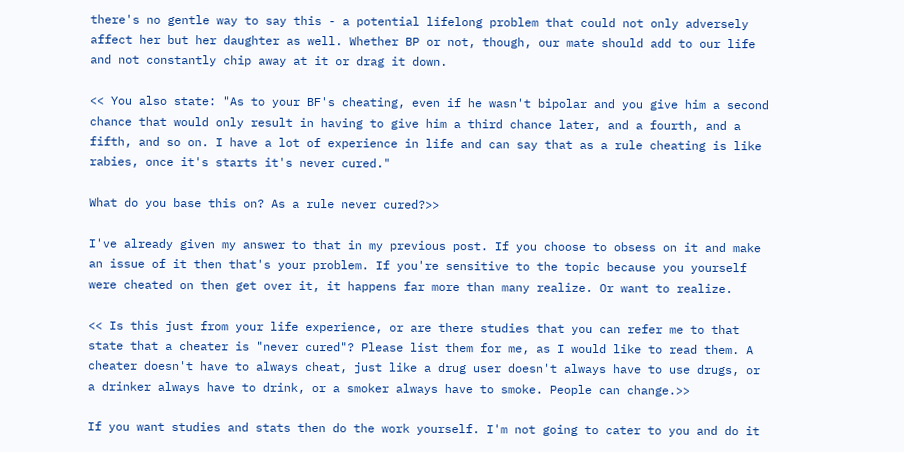there's no gentle way to say this - a potential lifelong problem that could not only adversely affect her but her daughter as well. Whether BP or not, though, our mate should add to our life and not constantly chip away at it or drag it down.

<< You also state: "As to your BF's cheating, even if he wasn't bipolar and you give him a second chance that would only result in having to give him a third chance later, and a fourth, and a fifth, and so on. I have a lot of experience in life and can say that as a rule cheating is like rabies, once it's starts it's never cured."

What do you base this on? As a rule never cured?>>

I've already given my answer to that in my previous post. If you choose to obsess on it and make an issue of it then that's your problem. If you're sensitive to the topic because you yourself were cheated on then get over it, it happens far more than many realize. Or want to realize.

<< Is this just from your life experience, or are there studies that you can refer me to that state that a cheater is "never cured"? Please list them for me, as I would like to read them. A cheater doesn't have to always cheat, just like a drug user doesn't always have to use drugs, or a drinker always have to drink, or a smoker always have to smoke. People can change.>>

If you want studies and stats then do the work yourself. I'm not going to cater to you and do it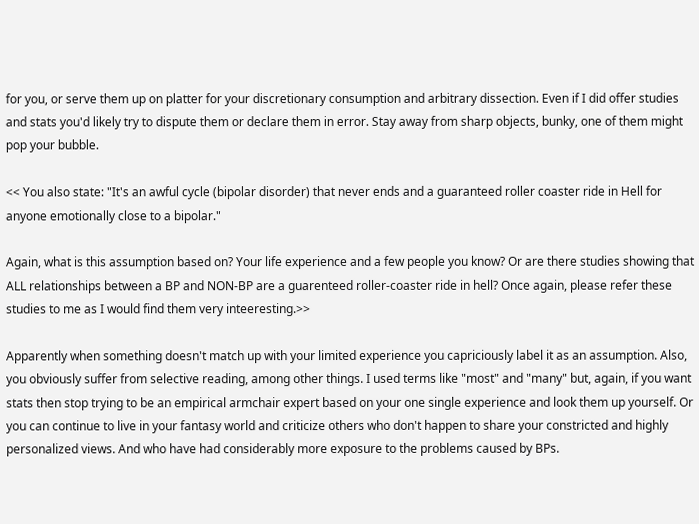for you, or serve them up on platter for your discretionary consumption and arbitrary dissection. Even if I did offer studies and stats you'd likely try to dispute them or declare them in error. Stay away from sharp objects, bunky, one of them might pop your bubble.

<< You also state: "It's an awful cycle (bipolar disorder) that never ends and a guaranteed roller coaster ride in Hell for anyone emotionally close to a bipolar."

Again, what is this assumption based on? Your life experience and a few people you know? Or are there studies showing that ALL relationships between a BP and NON-BP are a guarenteed roller-coaster ride in hell? Once again, please refer these studies to me as I would find them very inteeresting.>>

Apparently when something doesn't match up with your limited experience you capriciously label it as an assumption. Also, you obviously suffer from selective reading, among other things. I used terms like "most" and "many" but, again, if you want stats then stop trying to be an empirical armchair expert based on your one single experience and look them up yourself. Or you can continue to live in your fantasy world and criticize others who don't happen to share your constricted and highly personalized views. And who have had considerably more exposure to the problems caused by BPs.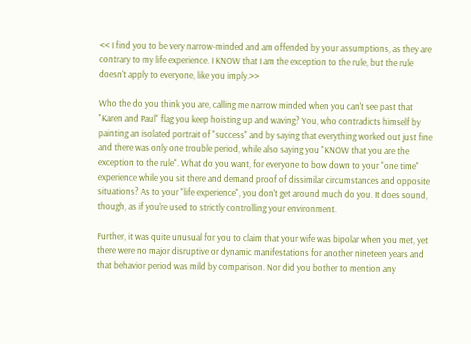<< I find you to be very narrow-minded and am offended by your assumptions, as they are contrary to my life experience. I KNOW that I am the exception to the rule, but the rule doesn't apply to everyone, like you imply.>>

Who the do you think you are, calling me narrow minded when you can't see past that "Karen and Paul" flag you keep hoisting up and waving? You, who contradicts himself by painting an isolated portrait of "success" and by saying that everything worked out just fine and there was only one trouble period, while also saying you "KNOW that you are the exception to the rule". What do you want, for everyone to bow down to your "one time" experience while you sit there and demand proof of dissimilar circumstances and opposite situations? As to your "life experience", you don't get around much do you. It does sound, though, as if you're used to strictly controlling your environment.

Further, it was quite unusual for you to claim that your wife was bipolar when you met, yet there were no major disruptive or dynamic manifestations for another nineteen years and that behavior period was mild by comparison. Nor did you bother to mention any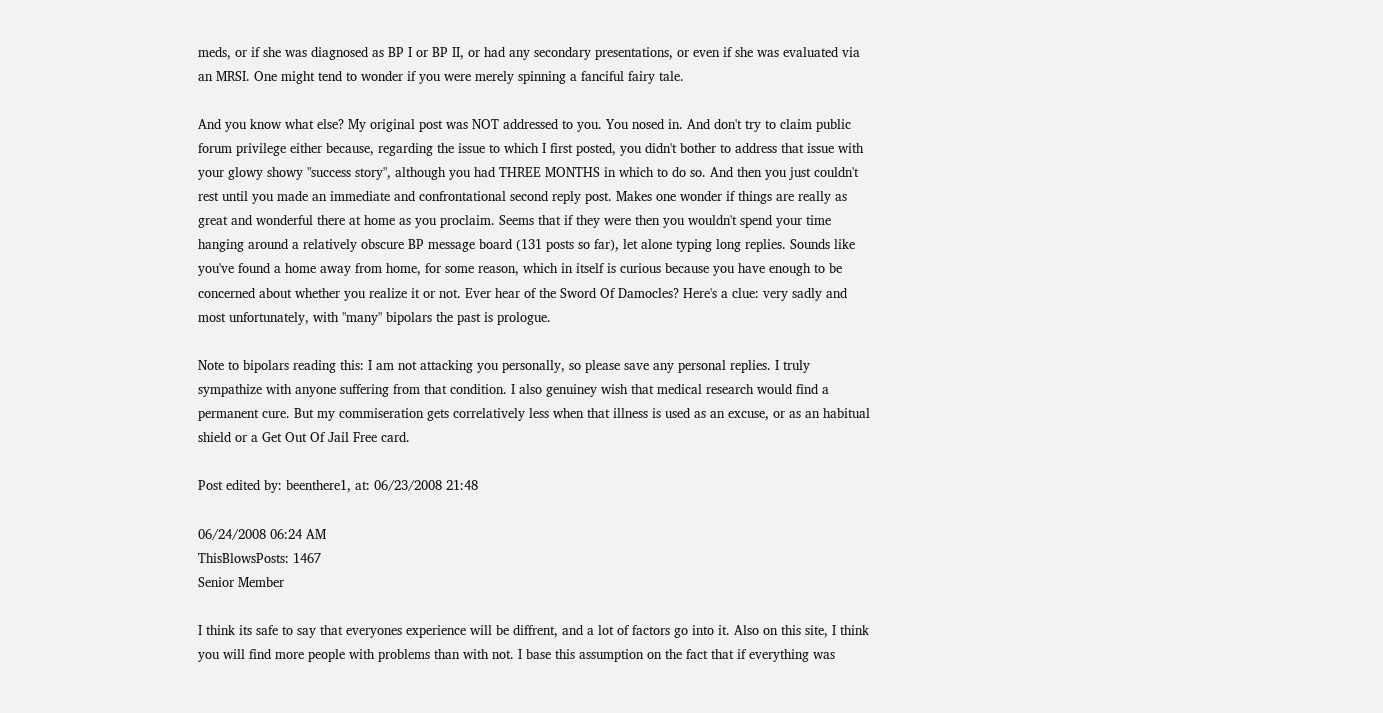meds, or if she was diagnosed as BP I or BP II, or had any secondary presentations, or even if she was evaluated via an MRSI. One might tend to wonder if you were merely spinning a fanciful fairy tale.

And you know what else? My original post was NOT addressed to you. You nosed in. And don't try to claim public forum privilege either because, regarding the issue to which I first posted, you didn't bother to address that issue with your glowy showy "success story", although you had THREE MONTHS in which to do so. And then you just couldn't rest until you made an immediate and confrontational second reply post. Makes one wonder if things are really as great and wonderful there at home as you proclaim. Seems that if they were then you wouldn't spend your time hanging around a relatively obscure BP message board (131 posts so far), let alone typing long replies. Sounds like you've found a home away from home, for some reason, which in itself is curious because you have enough to be concerned about whether you realize it or not. Ever hear of the Sword Of Damocles? Here's a clue: very sadly and most unfortunately, with "many" bipolars the past is prologue.

Note to bipolars reading this: I am not attacking you personally, so please save any personal replies. I truly sympathize with anyone suffering from that condition. I also genuiney wish that medical research would find a permanent cure. But my commiseration gets correlatively less when that illness is used as an excuse, or as an habitual shield or a Get Out Of Jail Free card.

Post edited by: beenthere1, at: 06/23/2008 21:48

06/24/2008 06:24 AM
ThisBlowsPosts: 1467
Senior Member

I think its safe to say that everyones experience will be diffrent, and a lot of factors go into it. Also on this site, I think you will find more people with problems than with not. I base this assumption on the fact that if everything was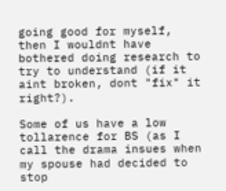going good for myself, then I wouldnt have bothered doing research to try to understand (if it aint broken, dont "fix" it right?).

Some of us have a low tollarence for BS (as I call the drama insues when my spouse had decided to stop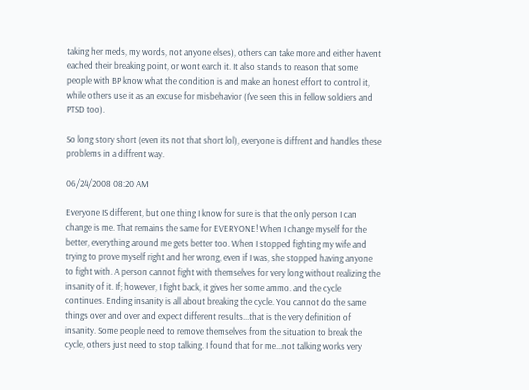taking her meds, my words, not anyone elses), others can take more and either havent eached their breaking point, or wont earch it. It also stands to reason that some people with BP know what the condition is and make an honest effort to control it, while others use it as an excuse for misbehavior (I've seen this in fellow soldiers and PTSD too).

So long story short (even its not that short lol), everyone is diffrent and handles these problems in a diffrent way.

06/24/2008 08:20 AM

Everyone IS different, but one thing I know for sure is that the only person I can change is me. That remains the same for EVERYONE! When I change myself for the better, everything around me gets better too. When I stopped fighting my wife and trying to prove myself right and her wrong, even if I was, she stopped having anyone to fight with. A person cannot fight with themselves for very long without realizing the insanity of it. If; however, I fight back, it gives her some ammo. and the cycle continues. Ending insanity is all about breaking the cycle. You cannot do the same things over and over and expect different results...that is the very definition of insanity. Some people need to remove themselves from the situation to break the cycle, others just need to stop talking. I found that for me...not talking works very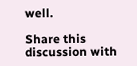well.

Share this discussion with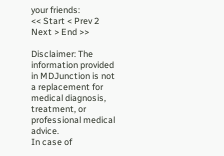your friends:
<< Start < Prev 2 Next > End >>

Disclaimer: The information provided in MDJunction is not a replacement for medical diagnosis, treatment, or professional medical advice.
In case of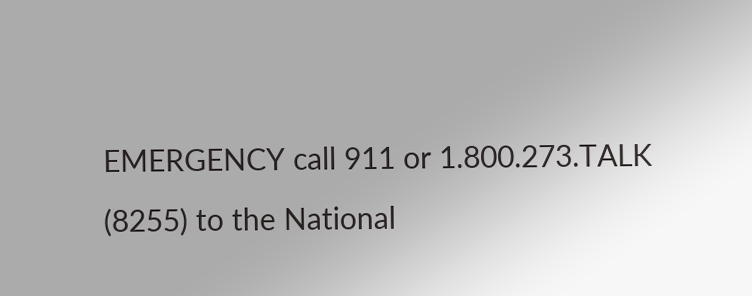EMERGENCY call 911 or 1.800.273.TALK (8255) to the National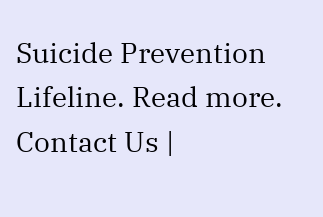Suicide Prevention Lifeline. Read more.
Contact Us |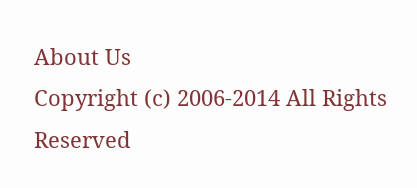About Us
Copyright (c) 2006-2014 All Rights Reserved